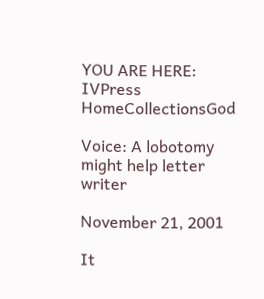YOU ARE HERE: IVPress HomeCollectionsGod

Voice: A lobotomy might help letter writer

November 21, 2001

It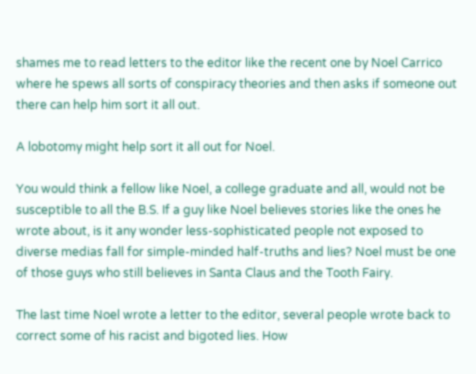shames me to read letters to the editor like the recent one by Noel Carrico where he spews all sorts of conspiracy theories and then asks if someone out there can help him sort it all out.

A lobotomy might help sort it all out for Noel.

You would think a fellow like Noel, a college graduate and all, would not be susceptible to all the B.S. If a guy like Noel believes stories like the ones he wrote about, is it any wonder less-sophisticated people not exposed to diverse medias fall for simple-minded half-truths and lies? Noel must be one of those guys who still believes in Santa Claus and the Tooth Fairy.

The last time Noel wrote a letter to the editor, several people wrote back to correct some of his racist and bigoted lies. How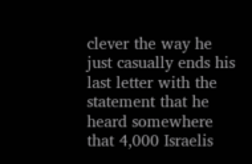clever the way he just casually ends his last letter with the statement that he heard somewhere that 4,000 Israelis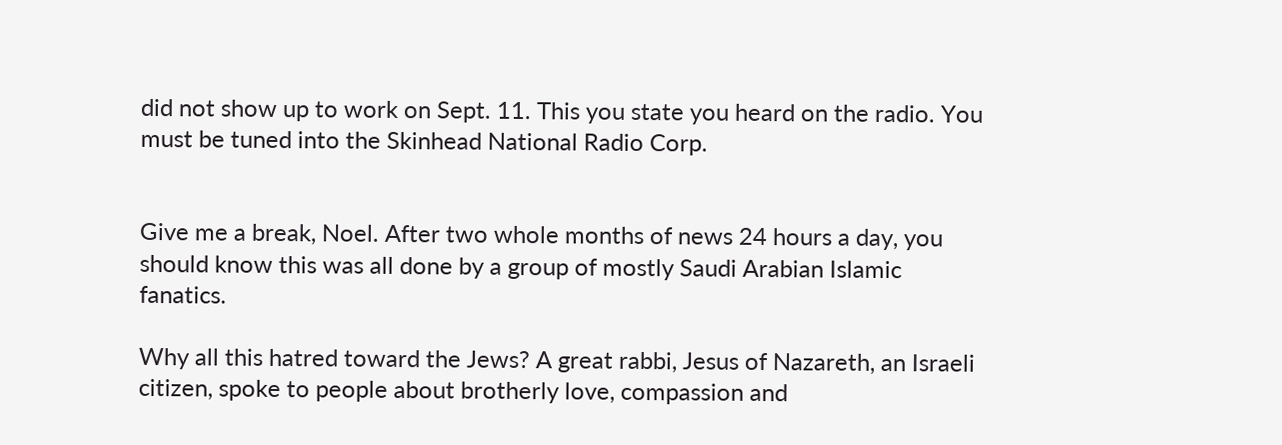did not show up to work on Sept. 11. This you state you heard on the radio. You must be tuned into the Skinhead National Radio Corp.


Give me a break, Noel. After two whole months of news 24 hours a day, you should know this was all done by a group of mostly Saudi Arabian Islamic fanatics.

Why all this hatred toward the Jews? A great rabbi, Jesus of Nazareth, an Israeli citizen, spoke to people about brotherly love, compassion and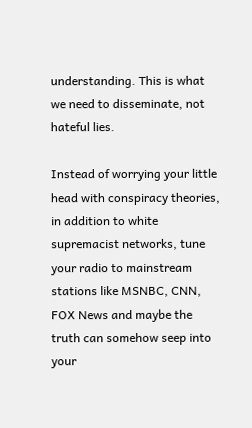understanding. This is what we need to disseminate, not hateful lies.

Instead of worrying your little head with conspiracy theories, in addition to white supremacist networks, tune your radio to mainstream stations like MSNBC, CNN, FOX News and maybe the truth can somehow seep into your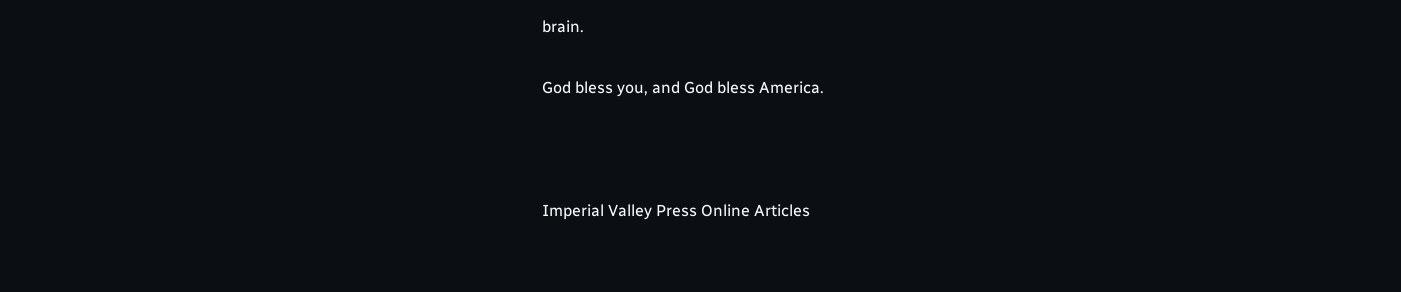brain.

God bless you, and God bless America.



Imperial Valley Press Online Articles